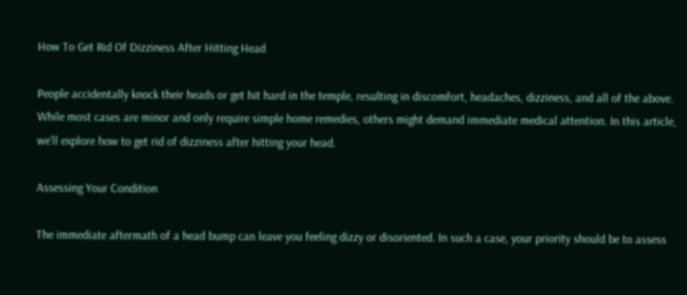How To Get Rid Of Dizziness After Hitting Head

People accidentally knock their heads or get hit hard in the temple, resulting in discomfort, headaches, dizziness, and all of the above. While most cases are minor and only require simple home remedies, others might demand immediate medical attention. In this article, we’ll explore how to get rid of dizziness after hitting your head.

Assessing Your Condition

The immediate aftermath of a head bump can leave you feeling dizzy or disoriented. In such a case, your priority should be to assess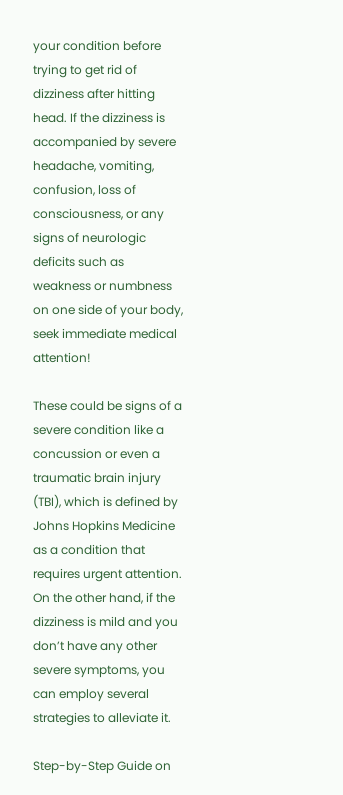your condition before trying to get rid of dizziness after hitting head. If the dizziness is accompanied by severe headache, vomiting, confusion, loss of consciousness, or any signs of neurologic deficits such as weakness or numbness on one side of your body, seek immediate medical attention!

These could be signs of a severe condition like a concussion or even a traumatic brain injury (TBI), which is defined by Johns Hopkins Medicine as a condition that requires urgent attention. On the other hand, if the dizziness is mild and you don’t have any other severe symptoms, you can employ several strategies to alleviate it.

Step-by-Step Guide on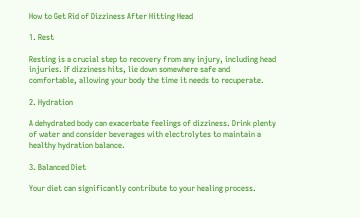How to Get Rid of Dizziness After Hitting Head

1. Rest

Resting is a crucial step to recovery from any injury, including head injuries. If dizziness hits, lie down somewhere safe and comfortable, allowing your body the time it needs to recuperate.

2. Hydration

A dehydrated body can exacerbate feelings of dizziness. Drink plenty of water and consider beverages with electrolytes to maintain a healthy hydration balance.

3. Balanced Diet

Your diet can significantly contribute to your healing process.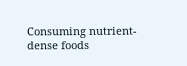Consuming nutrient-dense foods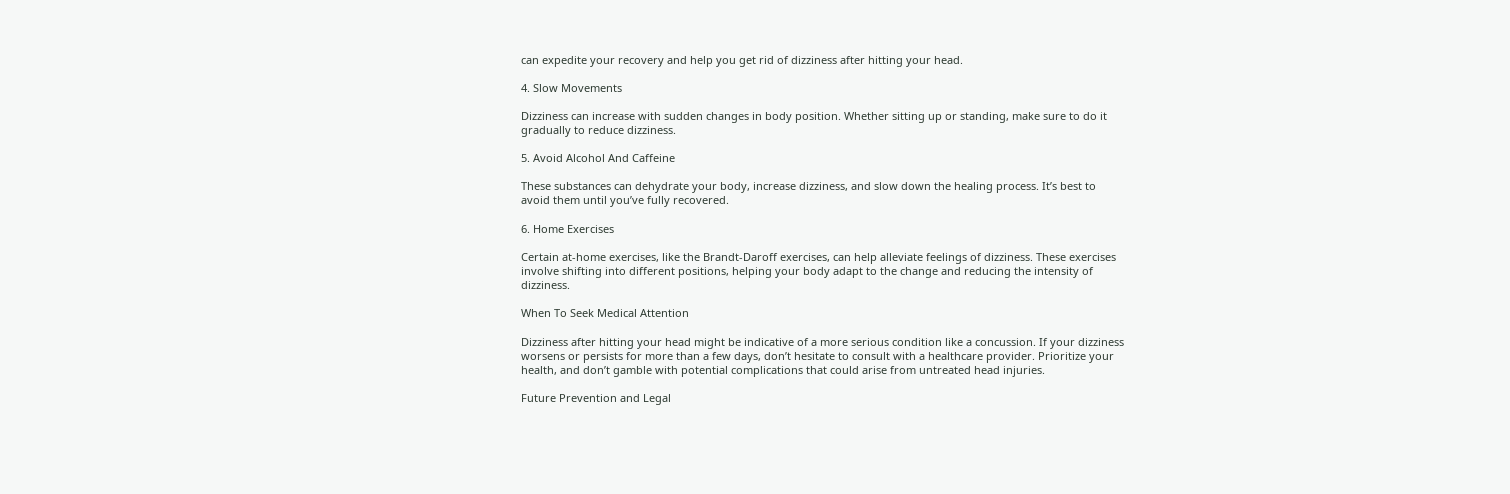can expedite your recovery and help you get rid of dizziness after hitting your head.

4. Slow Movements

Dizziness can increase with sudden changes in body position. Whether sitting up or standing, make sure to do it gradually to reduce dizziness.

5. Avoid Alcohol And Caffeine

These substances can dehydrate your body, increase dizziness, and slow down the healing process. It’s best to avoid them until you’ve fully recovered.

6. Home Exercises

Certain at-home exercises, like the Brandt-Daroff exercises, can help alleviate feelings of dizziness. These exercises involve shifting into different positions, helping your body adapt to the change and reducing the intensity of dizziness.

When To Seek Medical Attention

Dizziness after hitting your head might be indicative of a more serious condition like a concussion. If your dizziness worsens or persists for more than a few days, don’t hesitate to consult with a healthcare provider. Prioritize your health, and don’t gamble with potential complications that could arise from untreated head injuries.

Future Prevention and Legal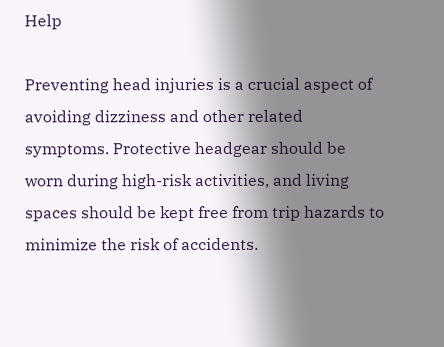Help

Preventing head injuries is a crucial aspect of avoiding dizziness and other related symptoms. Protective headgear should be worn during high-risk activities, and living spaces should be kept free from trip hazards to minimize the risk of accidents.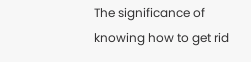The significance of knowing how to get rid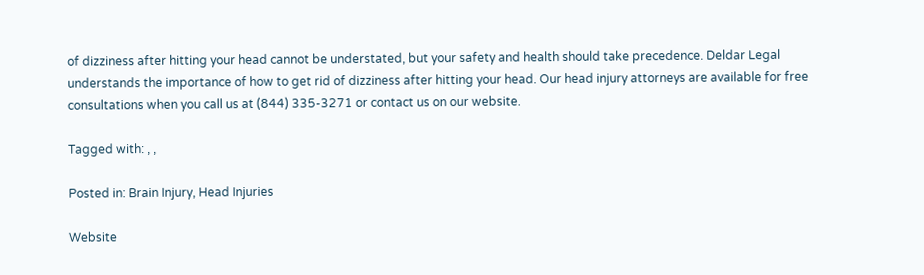of dizziness after hitting your head cannot be understated, but your safety and health should take precedence. Deldar Legal understands the importance of how to get rid of dizziness after hitting your head. Our head injury attorneys are available for free consultations when you call us at (844) 335-3271 or contact us on our website.

Tagged with: , ,

Posted in: Brain Injury, Head Injuries

Website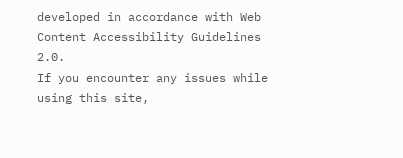developed in accordance with Web Content Accessibility Guidelines 2.0.
If you encounter any issues while using this site,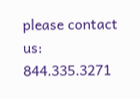please contact us: 844.335.3271